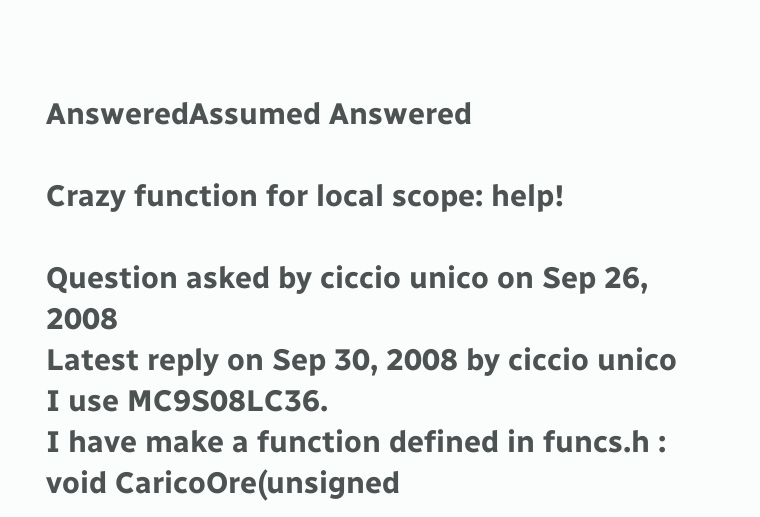AnsweredAssumed Answered

Crazy function for local scope: help!

Question asked by ciccio unico on Sep 26, 2008
Latest reply on Sep 30, 2008 by ciccio unico
I use MC9S08LC36.
I have make a function defined in funcs.h :
void CaricoOre(unsigned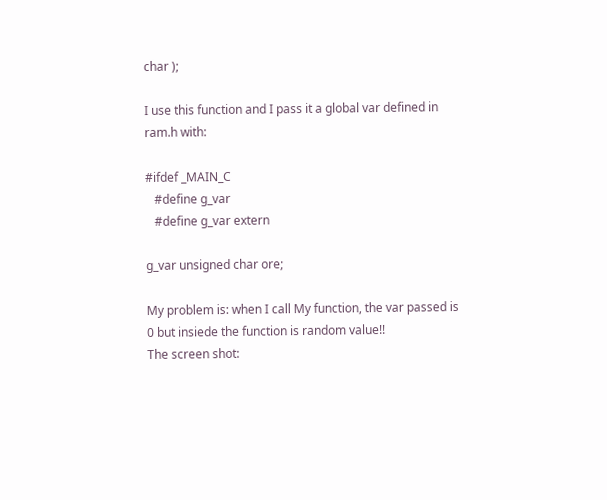char );

I use this function and I pass it a global var defined in ram.h with:

#ifdef _MAIN_C
   #define g_var
   #define g_var extern

g_var unsigned char ore;

My problem is: when I call My function, the var passed is 0 but insiede the function is random value!!
The screen shot: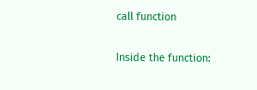call function

Inside the function: